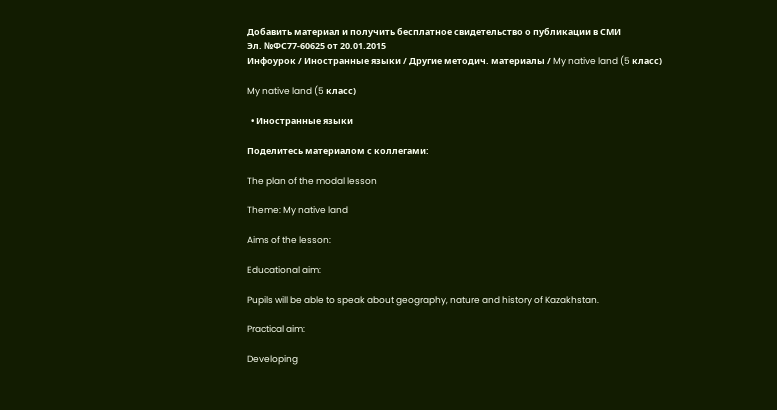Добавить материал и получить бесплатное свидетельство о публикации в СМИ
Эл. №ФС77-60625 от 20.01.2015
Инфоурок / Иностранные языки / Другие методич. материалы / My native land (5 класс)

My native land (5 класс)

  • Иностранные языки

Поделитесь материалом с коллегами:

The plan of the modal lesson

Theme: My native land

Aims of the lesson:

Educational aim:

Pupils will be able to speak about geography, nature and history of Kazakhstan.

Practical aim:

Developing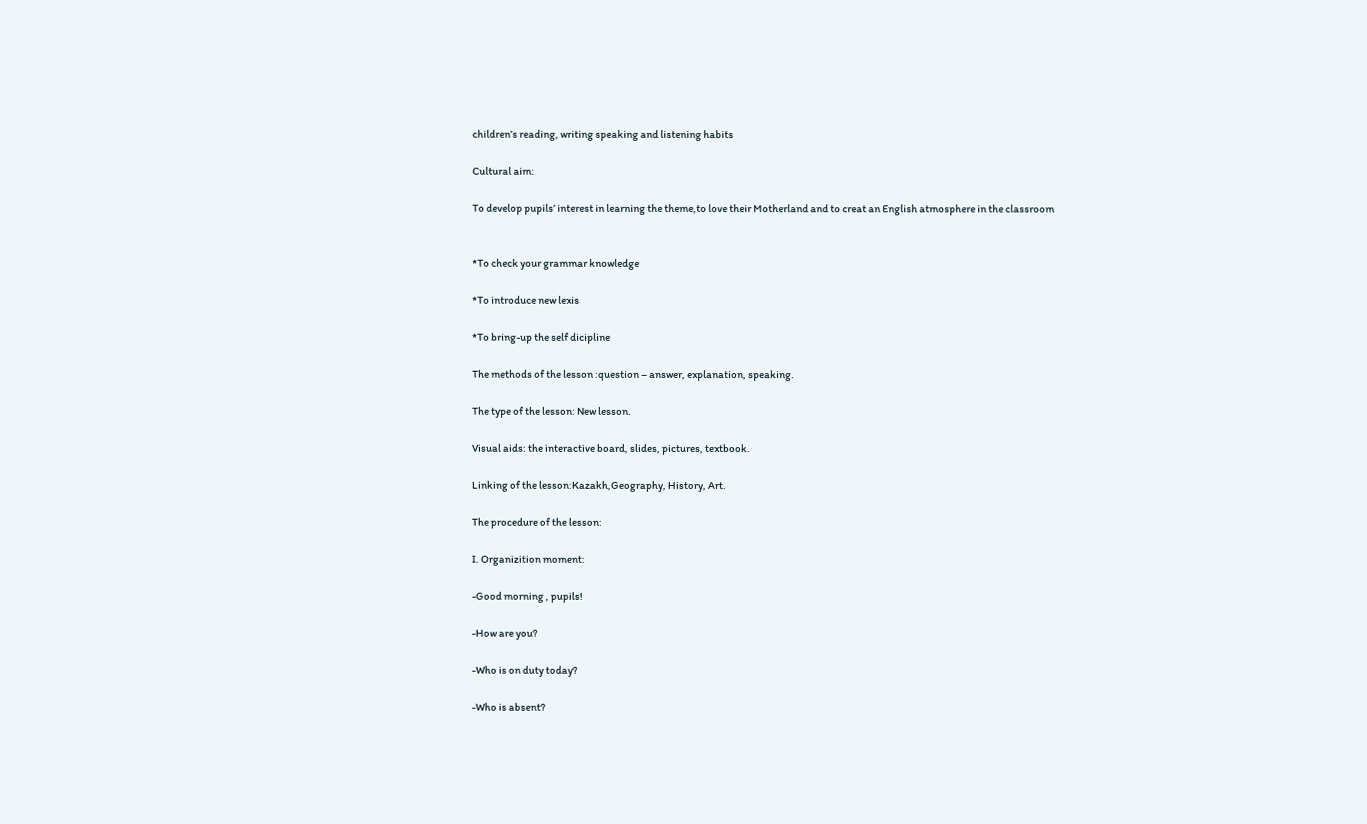children’s reading, writing speaking and listening habits

Cultural aim:

To develop pupils’ interest in learning the theme,to love their Motherland and to creat an English atmosphere in the classroom


*To check your grammar knowledge

*To introduce new lexis

*To bring-up the self dicipline

The methods of the lesson :question – answer, explanation, speaking.

The type of the lesson: New lesson.

Visual aids: the interactive board, slides, pictures, textbook.

Linking of the lesson:Kazakh,Geography, History, Art.

The procedure of the lesson:

I. Organizition moment:

-Good morning , pupils!

-How are you?

-Who is on duty today?

-Who is absent?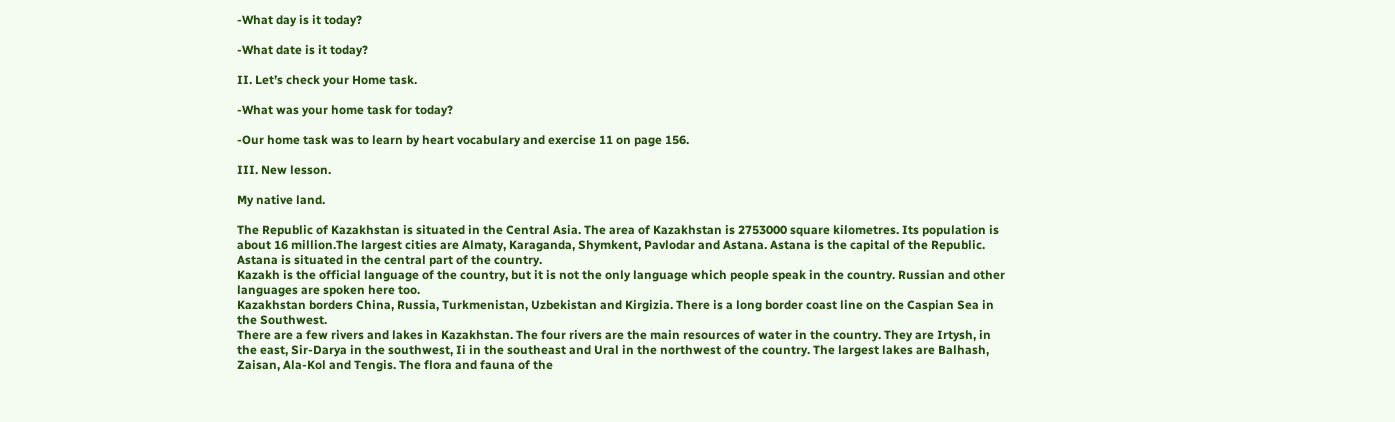-What day is it today?

-What date is it today?

II. Let’s check your Home task.

-What was your home task for today?

-Our home task was to learn by heart vocabulary and exercise 11 on page 156.

III. New lesson.

My native land.

The Republic of Kazakhstan is situated in the Central Asia. The area of Kazakhstan is 2753000 square kilometres. Its population is about 16 million.The largest cities are Almaty, Karaganda, Shymkent, Pavlodar and Astana. Astana is the capital of the Republic. Astana is situated in the central part of the country.
Kazakh is the official language of the country, but it is not the only language which people speak in the country. Russian and other languages are spoken here too.
Kazakhstan borders China, Russia, Turkmenistan, Uzbekistan and Kirgizia. There is a long border coast line on the Caspian Sea in the Southwest.
There are a few rivers and lakes in Kazakhstan. The four rivers are the main resources of water in the country. They are Irtysh, in the east, Sir-Darya in the southwest, Ii in the southeast and Ural in the northwest of the country. The largest lakes are Balhash, Zaisan, Ala-Kol and Tengis. The flora and fauna of the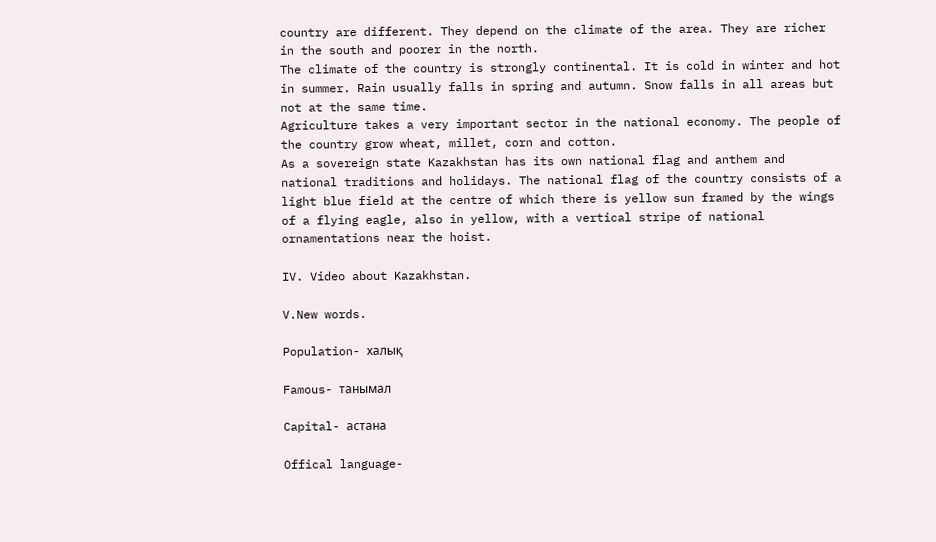country are different. They depend on the climate of the area. They are richer in the south and poorer in the north.
The climate of the country is strongly continental. It is cold in winter and hot in summer. Rain usually falls in spring and autumn. Snow falls in all areas but not at the same time.
Agriculture takes a very important sector in the national economy. The people of the country grow wheat, millet, corn and cotton.
As a sovereign state Kazakhstan has its own national flag and anthem and national traditions and holidays. The national flag of the country consists of a light blue field at the centre of which there is yellow sun framed by the wings of a flying eagle, also in yellow, with a vertical stripe of national ornamentations near the hoist.

IV. Video about Kazakhstan.

V.New words.

Population- халық

Famous- танымал

Capital- астана

Offical language-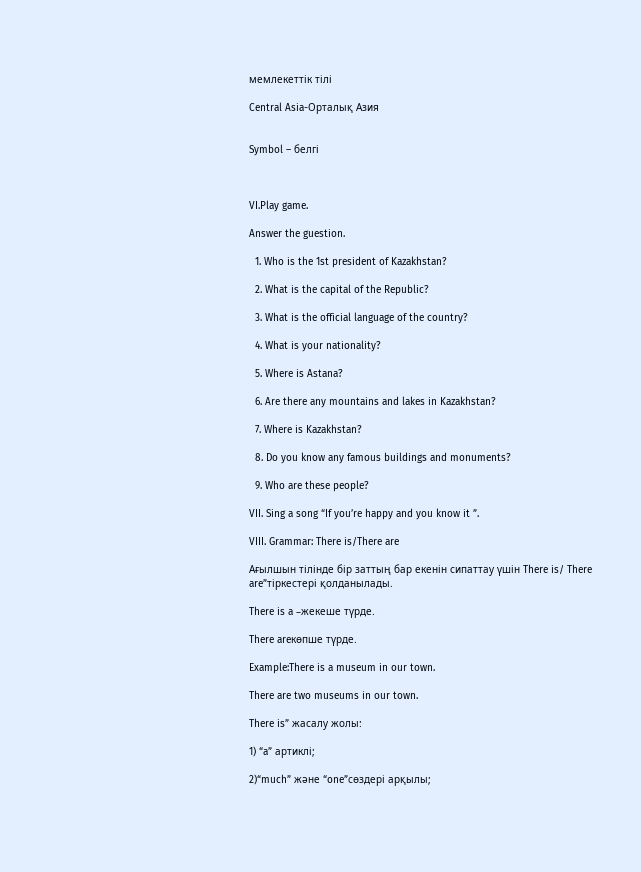мемлекеттік тілі

Central Asia-Орталық Азия


Symbol – белгі



VI.Play game.

Answer the guestion.

  1. Who is the 1st president of Kazakhstan?

  2. What is the capital of the Republic?

  3. What is the official language of the country?

  4. What is your nationality?

  5. Where is Astana?

  6. Are there any mountains and lakes in Kazakhstan?

  7. Where is Kazakhstan?

  8. Do you know any famous buildings and monuments?

  9. Who are these people?

VII. Sing a song “If you’re happy and you know it ”.

VIII. Grammar: There is/There are

Ағылшын тілінде бір заттың бар екенін сипаттау үшін There is/ There are”тіркестері қолданылады.

There is a –жекеше түрде.

There areкөпше түрде.

Example:There is a museum in our town.

There are two museums in our town.

There is” жасалу жолы:

1) “a” артиклі;

2)“much” және “one”сөздері арқылы;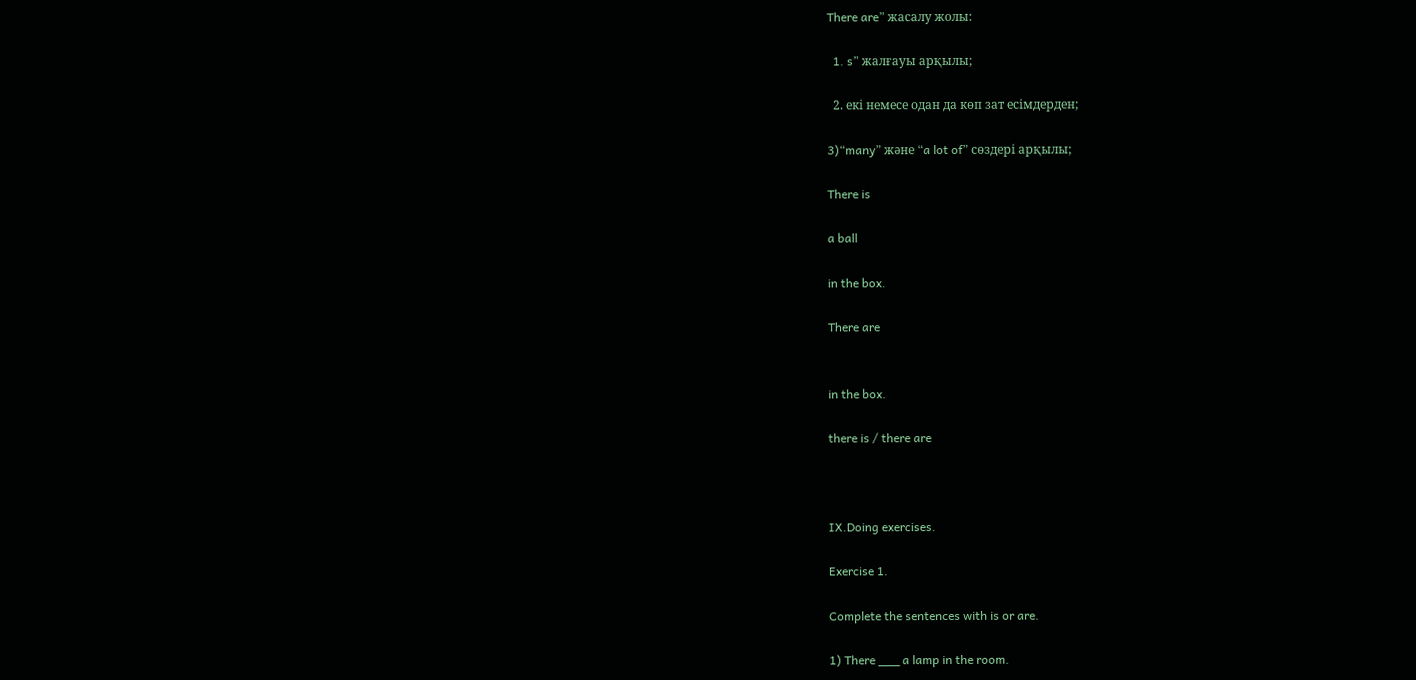There are” жасалу жолы:

  1. s” жалғауы арқылы;

  2. екі немесе одан да көп зат есімдерден;

3)“many” және “a lot of” сөздері арқылы;

There is

a ball

in the box.

There are


in the box.

there is / there are



IX.Doing exercises.

Exercise 1.

Complete the sentences with is or are.

1) There ___ a lamp in the room.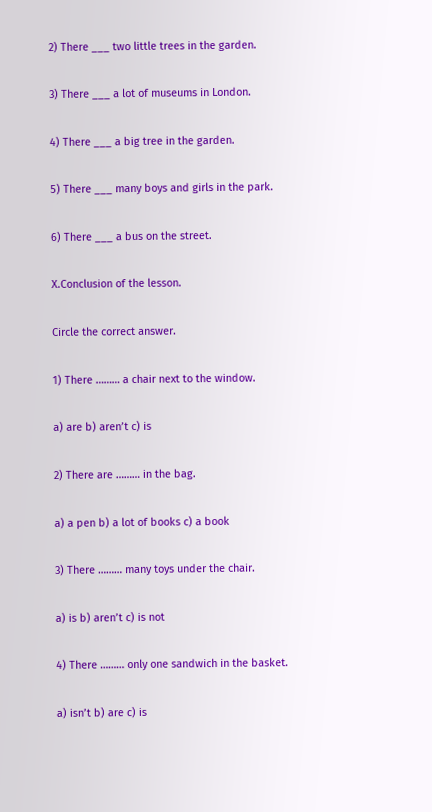2) There ___ two little trees in the garden.

3) There ___ a lot of museums in London.

4) There ___ a big tree in the garden.

5) There ___ many boys and girls in the park.

6) There ___ a bus on the street.

X.Conclusion of the lesson.

Circle the correct answer.

1) There ……… a chair next to the window.

a) are b) aren’t c) is

2) There are ……… in the bag.

a) a pen b) a lot of books c) a book

3) There ……… many toys under the chair.

a) is b) aren’t c) is not

4) There ……… only one sandwich in the basket.

a) isn’t b) are c) is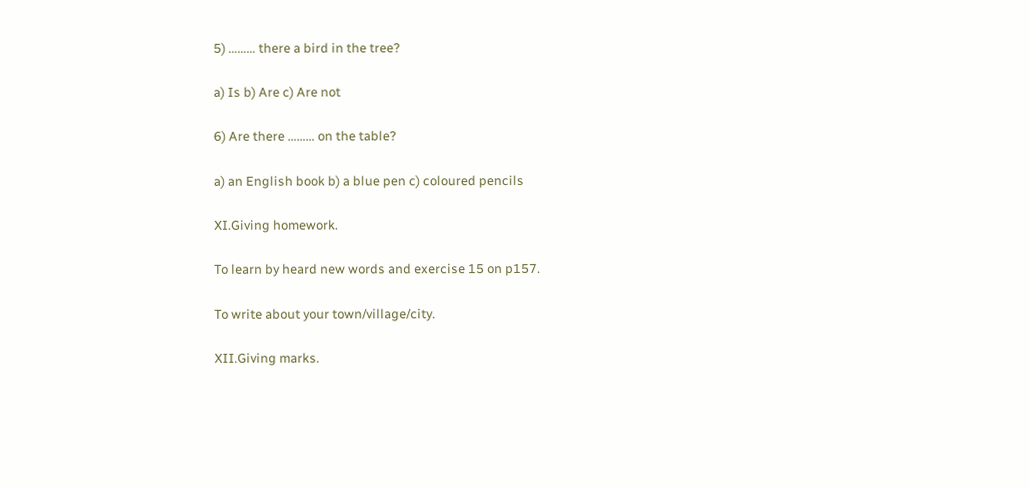5) ……… there a bird in the tree?

a) Is b) Are c) Are not

6) Are there ……… on the table?

a) an English book b) a blue pen c) coloured pencils

XI.Giving homework.

To learn by heard new words and exercise 15 on p157.

To write about your town/village/city.

XII.Giving marks.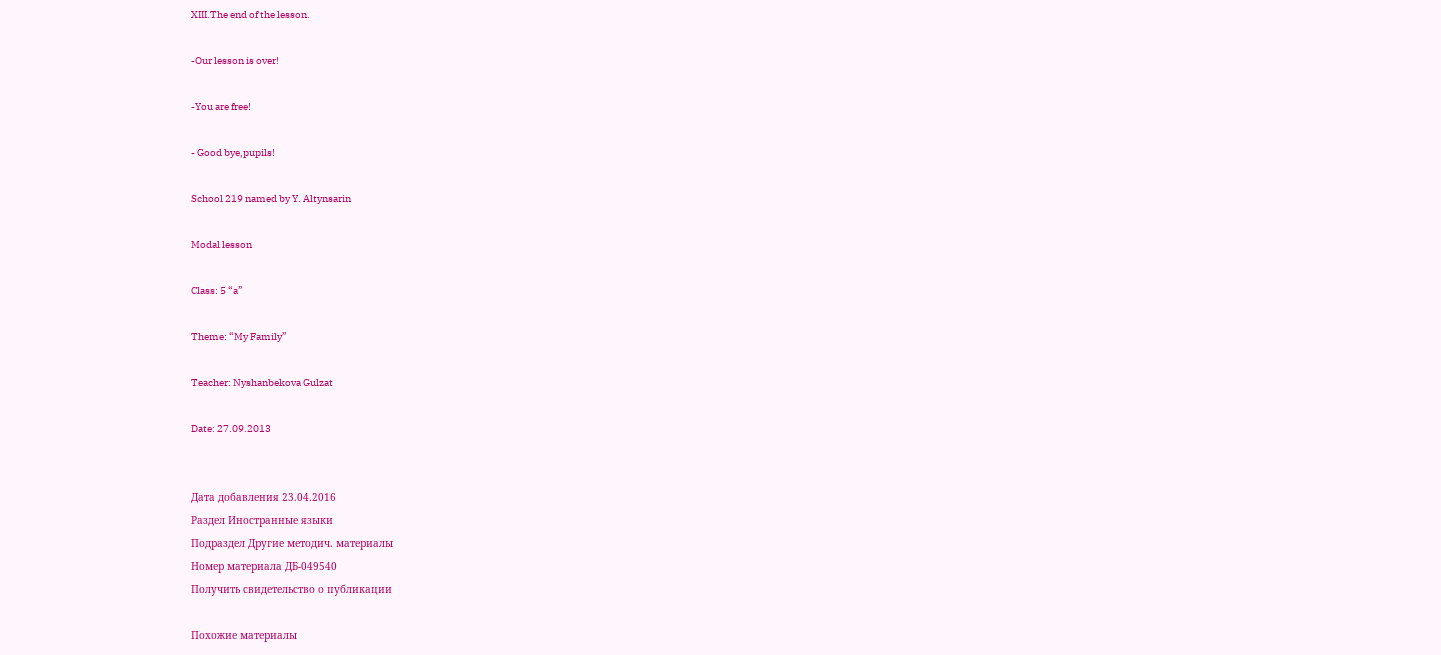XIII.The end of the lesson.

-Our lesson is over!

-You are free!

- Good bye,pupils!

School 219 named by Y. Altynsarin

Modal lesson

Class: 5 “a”

Theme: “My Family”

Teacher: Nyshanbekova Gulzat

Date: 27.09.2013


Дата добавления 23.04.2016
Раздел Иностранные языки
Подраздел Другие методич. материалы
Номер материала ДБ-049540
Получить свидетельство о публикации

Похожие материалы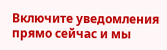Включите уведомления прямо сейчас и мы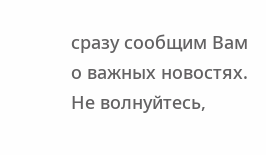сразу сообщим Вам о важных новостях. Не волнуйтесь,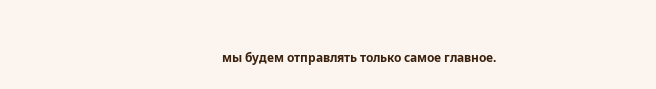мы будем отправлять только самое главное.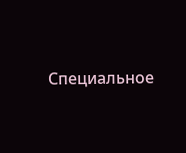Специальное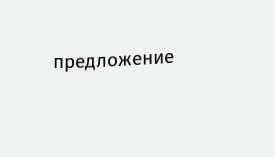предложение